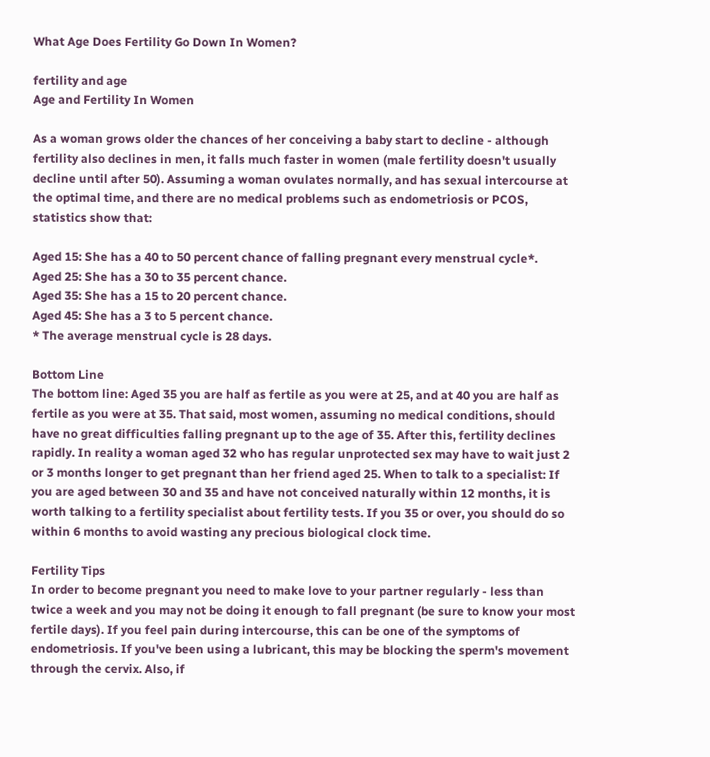What Age Does Fertility Go Down In Women?

fertility and age
Age and Fertility In Women

As a woman grows older the chances of her conceiving a baby start to decline - although fertility also declines in men, it falls much faster in women (male fertility doesn't usually decline until after 50). Assuming a woman ovulates normally, and has sexual intercourse at the optimal time, and there are no medical problems such as endometriosis or PCOS, statistics show that:

Aged 15: She has a 40 to 50 percent chance of falling pregnant every menstrual cycle*.
Aged 25: She has a 30 to 35 percent chance.
Aged 35: She has a 15 to 20 percent chance.
Aged 45: She has a 3 to 5 percent chance.
* The average menstrual cycle is 28 days.

Bottom Line
The bottom line: Aged 35 you are half as fertile as you were at 25, and at 40 you are half as fertile as you were at 35. That said, most women, assuming no medical conditions, should have no great difficulties falling pregnant up to the age of 35. After this, fertility declines rapidly. In reality a woman aged 32 who has regular unprotected sex may have to wait just 2 or 3 months longer to get pregnant than her friend aged 25. When to talk to a specialist: If you are aged between 30 and 35 and have not conceived naturally within 12 months, it is worth talking to a fertility specialist about fertility tests. If you 35 or over, you should do so within 6 months to avoid wasting any precious biological clock time.

Fertility Tips
In order to become pregnant you need to make love to your partner regularly - less than twice a week and you may not be doing it enough to fall pregnant (be sure to know your most fertile days). If you feel pain during intercourse, this can be one of the symptoms of endometriosis. If you've been using a lubricant, this may be blocking the sperm's movement through the cervix. Also, if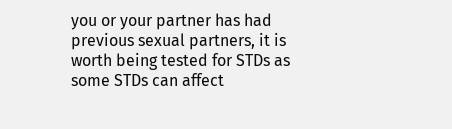you or your partner has had previous sexual partners, it is worth being tested for STDs as some STDs can affect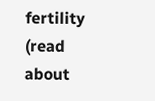fertility (read about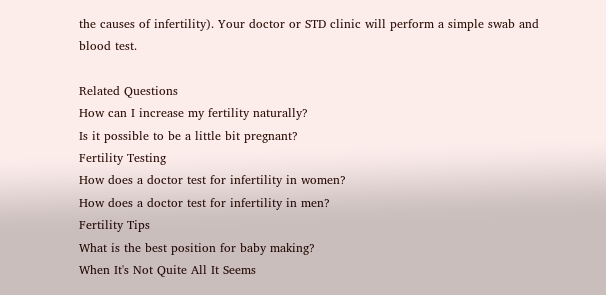the causes of infertility). Your doctor or STD clinic will perform a simple swab and blood test.

Related Questions
How can I increase my fertility naturally?
Is it possible to be a little bit pregnant?
Fertility Testing
How does a doctor test for infertility in women?
How does a doctor test for infertility in men?
Fertility Tips
What is the best position for baby making?
When It's Not Quite All It Seems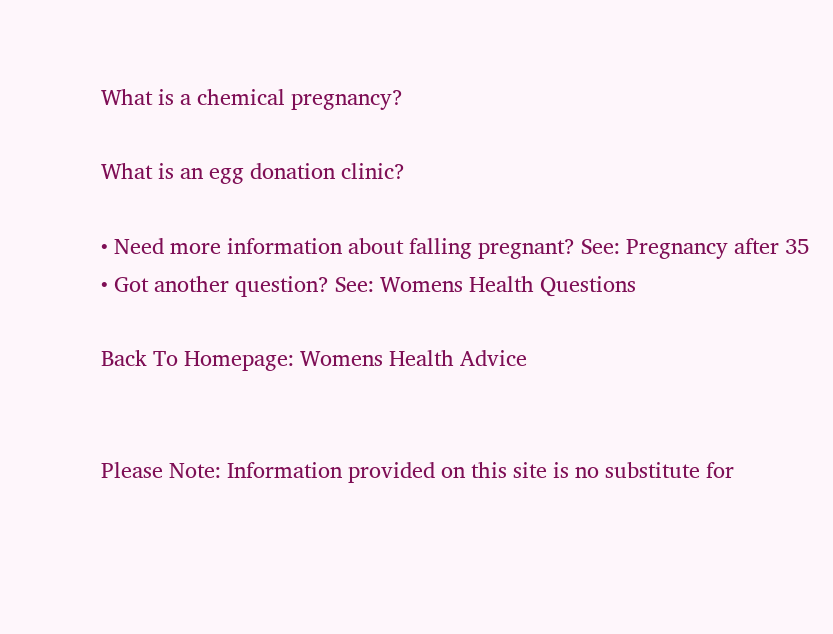What is a chemical pregnancy?

What is an egg donation clinic?

• Need more information about falling pregnant? See: Pregnancy after 35
• Got another question? See: Womens Health Questions

Back To Homepage: Womens Health Advice


Please Note: Information provided on this site is no substitute for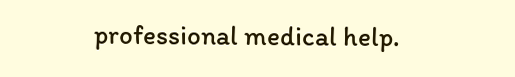professional medical help.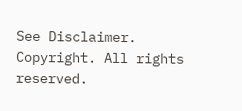See Disclaimer.
Copyright. All rights reserved.